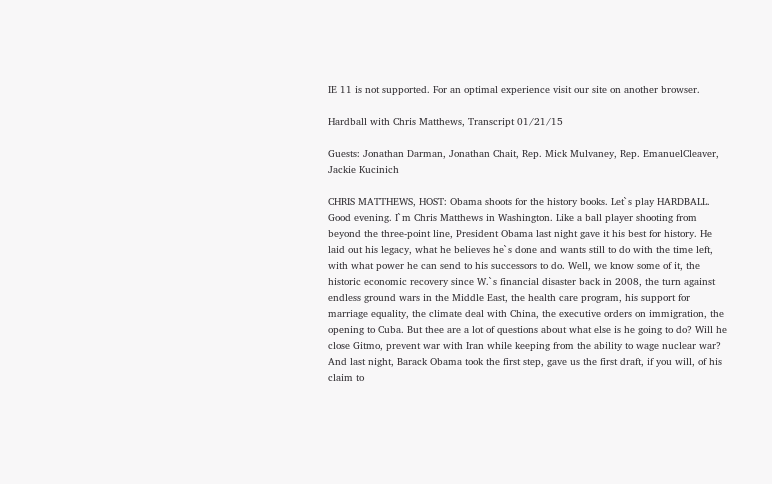IE 11 is not supported. For an optimal experience visit our site on another browser.

Hardball with Chris Matthews, Transcript 01/21/15

Guests: Jonathan Darman, Jonathan Chait, Rep. Mick Mulvaney, Rep. EmanuelCleaver, Jackie Kucinich

CHRIS MATTHEWS, HOST: Obama shoots for the history books. Let`s play HARDBALL. Good evening. I`m Chris Matthews in Washington. Like a ball player shooting from beyond the three-point line, President Obama last night gave it his best for history. He laid out his legacy, what he believes he`s done and wants still to do with the time left, with what power he can send to his successors to do. Well, we know some of it, the historic economic recovery since W.`s financial disaster back in 2008, the turn against endless ground wars in the Middle East, the health care program, his support for marriage equality, the climate deal with China, the executive orders on immigration, the opening to Cuba. But thee are a lot of questions about what else is he going to do? Will he close Gitmo, prevent war with Iran while keeping from the ability to wage nuclear war? And last night, Barack Obama took the first step, gave us the first draft, if you will, of his claim to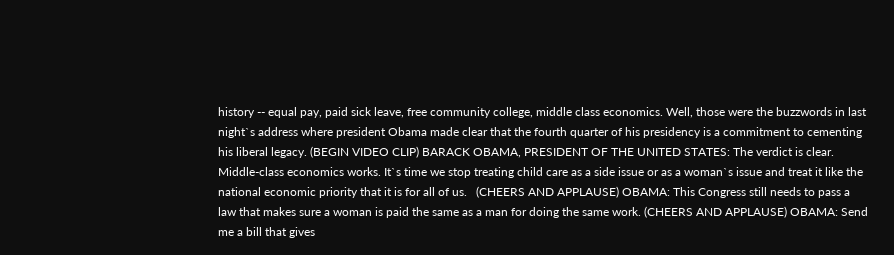history -- equal pay, paid sick leave, free community college, middle class economics. Well, those were the buzzwords in last night`s address where president Obama made clear that the fourth quarter of his presidency is a commitment to cementing his liberal legacy. (BEGIN VIDEO CLIP) BARACK OBAMA, PRESIDENT OF THE UNITED STATES: The verdict is clear. Middle-class economics works. It`s time we stop treating child care as a side issue or as a woman`s issue and treat it like the national economic priority that it is for all of us.   (CHEERS AND APPLAUSE) OBAMA: This Congress still needs to pass a law that makes sure a woman is paid the same as a man for doing the same work. (CHEERS AND APPLAUSE) OBAMA: Send me a bill that gives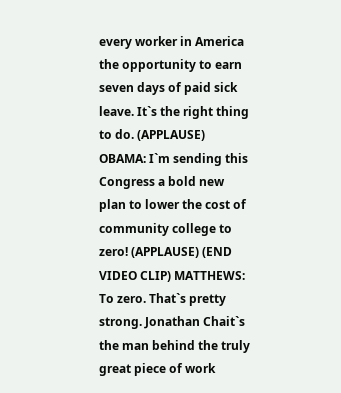every worker in America the opportunity to earn seven days of paid sick leave. It`s the right thing to do. (APPLAUSE) OBAMA: I`m sending this Congress a bold new plan to lower the cost of community college to zero! (APPLAUSE) (END VIDEO CLIP) MATTHEWS: To zero. That`s pretty strong. Jonathan Chait`s the man behind the truly great piece of work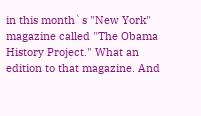in this month`s "New York" magazine called "The Obama History Project." What an edition to that magazine. And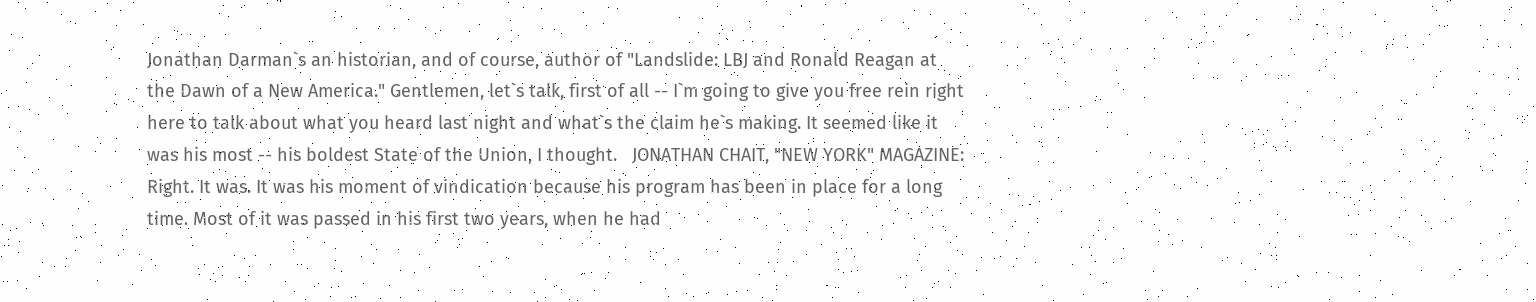Jonathan Darman`s an historian, and of course, author of "Landslide: LBJ and Ronald Reagan at the Dawn of a New America." Gentlemen, let`s talk, first of all -- I`m going to give you free rein right here to talk about what you heard last night and what`s the claim he`s making. It seemed like it was his most -- his boldest State of the Union, I thought.   JONATHAN CHAIT, "NEW YORK" MAGAZINE: Right. It was. It was his moment of vindication because his program has been in place for a long time. Most of it was passed in his first two years, when he had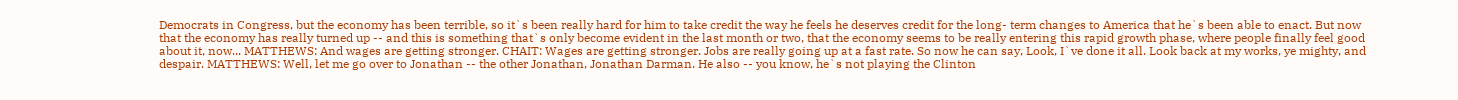Democrats in Congress, but the economy has been terrible, so it`s been really hard for him to take credit the way he feels he deserves credit for the long- term changes to America that he`s been able to enact. But now that the economy has really turned up -- and this is something that`s only become evident in the last month or two, that the economy seems to be really entering this rapid growth phase, where people finally feel good about it, now... MATTHEWS: And wages are getting stronger. CHAIT: Wages are getting stronger. Jobs are really going up at a fast rate. So now he can say, Look, I`ve done it all. Look back at my works, ye mighty, and despair. MATTHEWS: Well, let me go over to Jonathan -- the other Jonathan, Jonathan Darman. He also -- you know, he`s not playing the Clinton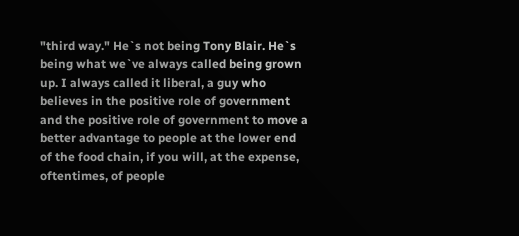"third way." He`s not being Tony Blair. He`s being what we`ve always called being grown up. I always called it liberal, a guy who believes in the positive role of government and the positive role of government to move a better advantage to people at the lower end of the food chain, if you will, at the expense, oftentimes, of people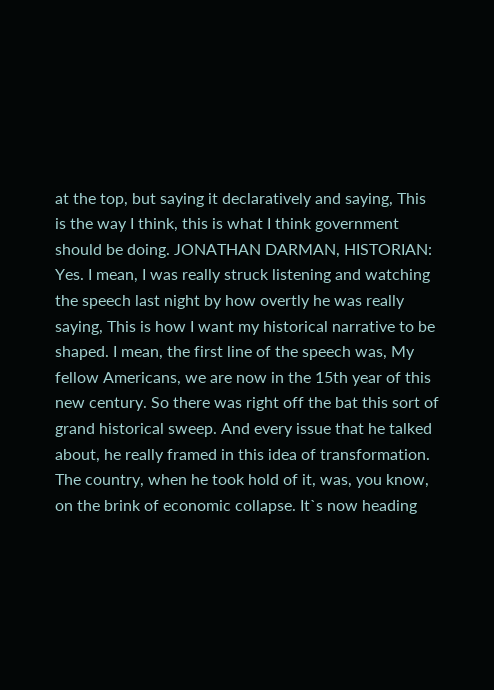at the top, but saying it declaratively and saying, This is the way I think, this is what I think government should be doing. JONATHAN DARMAN, HISTORIAN: Yes. I mean, I was really struck listening and watching the speech last night by how overtly he was really saying, This is how I want my historical narrative to be shaped. I mean, the first line of the speech was, My fellow Americans, we are now in the 15th year of this new century. So there was right off the bat this sort of grand historical sweep. And every issue that he talked about, he really framed in this idea of transformation. The country, when he took hold of it, was, you know, on the brink of economic collapse. It`s now heading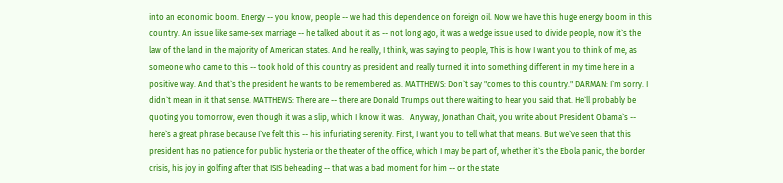into an economic boom. Energy -- you know, people -- we had this dependence on foreign oil. Now we have this huge energy boom in this country. An issue like same-sex marriage -- he talked about it as -- not long ago, it was a wedge issue used to divide people, now it`s the law of the land in the majority of American states. And he really, I think, was saying to people, This is how I want you to think of me, as someone who came to this -- took hold of this country as president and really turned it into something different in my time here in a positive way. And that`s the president he wants to be remembered as. MATTHEWS: Don`t say "comes to this country." DARMAN: I`m sorry. I didn`t mean in it that sense. MATTHEWS: There are -- there are Donald Trumps out there waiting to hear you said that. He`ll probably be quoting you tomorrow, even though it was a slip, which I know it was.   Anyway, Jonathan Chait, you write about President Obama`s -- here`s a great phrase because I`ve felt this -- his infuriating serenity. First, I want you to tell what that means. But we`ve seen that this president has no patience for public hysteria or the theater of the office, which I may be part of, whether it`s the Ebola panic, the border crisis, his joy in golfing after that ISIS beheading -- that was a bad moment for him -- or the state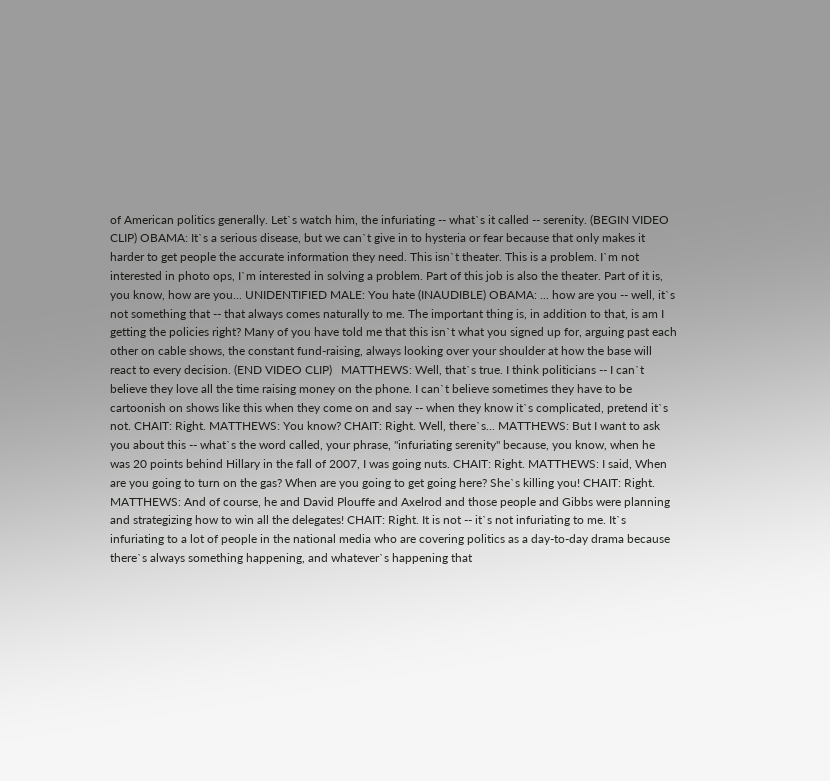of American politics generally. Let`s watch him, the infuriating -- what`s it called -- serenity. (BEGIN VIDEO CLIP) OBAMA: It`s a serious disease, but we can`t give in to hysteria or fear because that only makes it harder to get people the accurate information they need. This isn`t theater. This is a problem. I`m not interested in photo ops, I`m interested in solving a problem. Part of this job is also the theater. Part of it is, you know, how are you... UNIDENTIFIED MALE: You hate (INAUDIBLE) OBAMA: ... how are you -- well, it`s not something that -- that always comes naturally to me. The important thing is, in addition to that, is am I getting the policies right? Many of you have told me that this isn`t what you signed up for, arguing past each other on cable shows, the constant fund-raising, always looking over your shoulder at how the base will react to every decision. (END VIDEO CLIP)   MATTHEWS: Well, that`s true. I think politicians -- I can`t believe they love all the time raising money on the phone. I can`t believe sometimes they have to be cartoonish on shows like this when they come on and say -- when they know it`s complicated, pretend it`s not. CHAIT: Right. MATTHEWS: You know? CHAIT: Right. Well, there`s... MATTHEWS: But I want to ask you about this -- what`s the word called, your phrase, "infuriating serenity" because, you know, when he was 20 points behind Hillary in the fall of 2007, I was going nuts. CHAIT: Right. MATTHEWS: I said, When are you going to turn on the gas? When are you going to get going here? She`s killing you! CHAIT: Right. MATTHEWS: And of course, he and David Plouffe and Axelrod and those people and Gibbs were planning and strategizing how to win all the delegates! CHAIT: Right. It is not -- it`s not infuriating to me. It`s infuriating to a lot of people in the national media who are covering politics as a day-to-day drama because there`s always something happening, and whatever`s happening that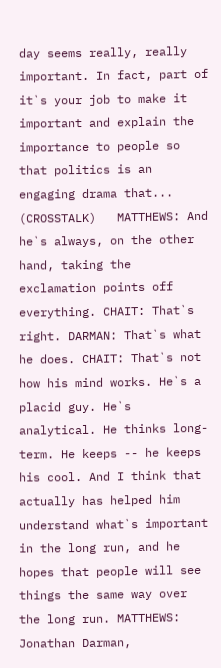day seems really, really important. In fact, part of it`s your job to make it important and explain the importance to people so that politics is an engaging drama that... (CROSSTALK)   MATTHEWS: And he`s always, on the other hand, taking the exclamation points off everything. CHAIT: That`s right. DARMAN: That`s what he does. CHAIT: That`s not how his mind works. He`s a placid guy. He`s analytical. He thinks long-term. He keeps -- he keeps his cool. And I think that actually has helped him understand what`s important in the long run, and he hopes that people will see things the same way over the long run. MATTHEWS: Jonathan Darman,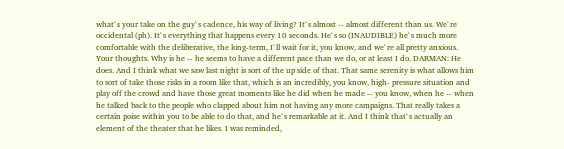what`s your take on the guy`s cadence, his way of living? It`s almost -- almost different than us. We`re occidental (ph). It`s everything that happens every 10 seconds. He`s so (INAUDIBLE) he`s much more comfortable with the deliberative, the long-term, I`ll wait for it, you know, and we`re all pretty anxious. Your thoughts. Why is he -- he seems to have a different pace than we do, or at least I do. DARMAN: He does. And I think what we saw last night is sort of the up side of that. That same serenity is what allows him to sort of take those risks in a room like that, which is an incredibly, you know, high- pressure situation and play off the crowd and have those great moments like he did when he made -- you know, when he -- when he talked back to the people who clapped about him not having any more campaigns. That really takes a certain poise within you to be able to do that, and he`s remarkable at it. And I think that`s actually an element of the theater that he likes. I was reminded,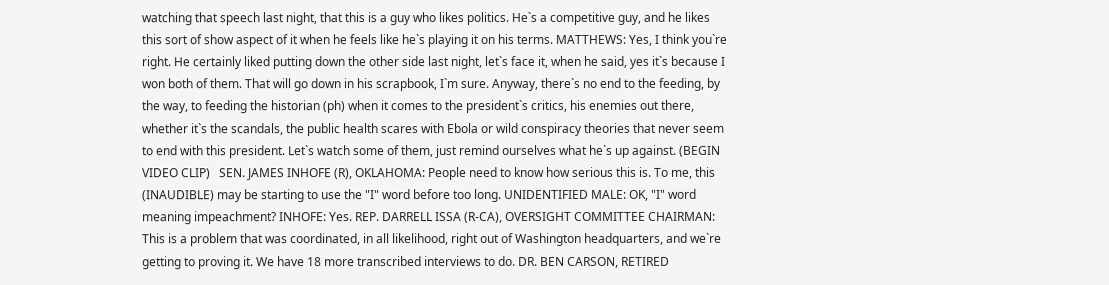watching that speech last night, that this is a guy who likes politics. He`s a competitive guy, and he likes this sort of show aspect of it when he feels like he`s playing it on his terms. MATTHEWS: Yes, I think you`re right. He certainly liked putting down the other side last night, let`s face it, when he said, yes it`s because I won both of them. That will go down in his scrapbook, I`m sure. Anyway, there`s no end to the feeding, by the way, to feeding the historian (ph) when it comes to the president`s critics, his enemies out there, whether it`s the scandals, the public health scares with Ebola or wild conspiracy theories that never seem to end with this president. Let`s watch some of them, just remind ourselves what he`s up against. (BEGIN VIDEO CLIP)   SEN. JAMES INHOFE (R), OKLAHOMA: People need to know how serious this is. To me, this (INAUDIBLE) may be starting to use the "I" word before too long. UNIDENTIFIED MALE: OK, "I" word meaning impeachment? INHOFE: Yes. REP. DARRELL ISSA (R-CA), OVERSIGHT COMMITTEE CHAIRMAN: This is a problem that was coordinated, in all likelihood, right out of Washington headquarters, and we`re getting to proving it. We have 18 more transcribed interviews to do. DR. BEN CARSON, RETIRED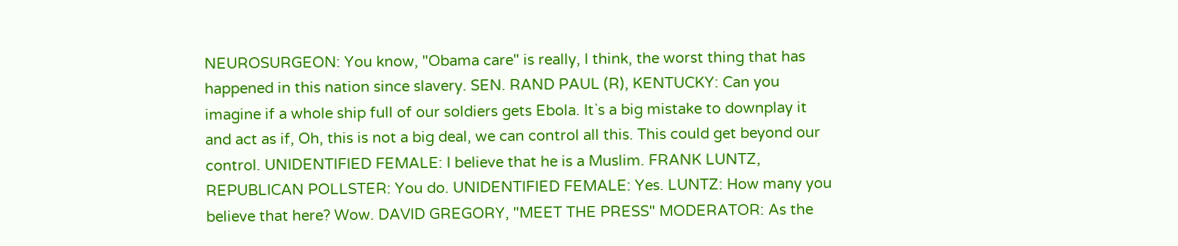NEUROSURGEON: You know, "Obama care" is really, I think, the worst thing that has happened in this nation since slavery. SEN. RAND PAUL (R), KENTUCKY: Can you imagine if a whole ship full of our soldiers gets Ebola. It`s a big mistake to downplay it and act as if, Oh, this is not a big deal, we can control all this. This could get beyond our control. UNIDENTIFIED FEMALE: I believe that he is a Muslim. FRANK LUNTZ, REPUBLICAN POLLSTER: You do. UNIDENTIFIED FEMALE: Yes. LUNTZ: How many you believe that here? Wow. DAVID GREGORY, "MEET THE PRESS" MODERATOR: As the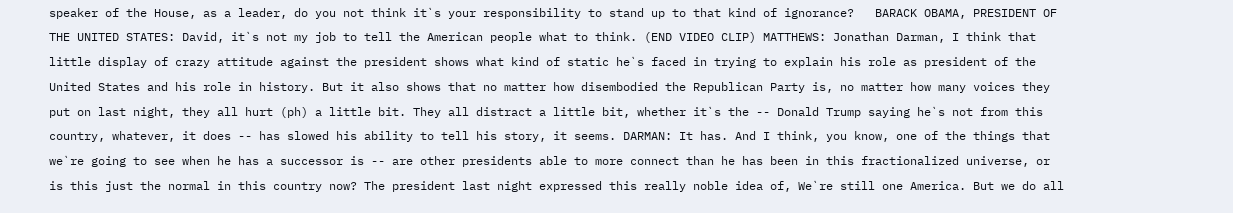speaker of the House, as a leader, do you not think it`s your responsibility to stand up to that kind of ignorance?   BARACK OBAMA, PRESIDENT OF THE UNITED STATES: David, it`s not my job to tell the American people what to think. (END VIDEO CLIP) MATTHEWS: Jonathan Darman, I think that little display of crazy attitude against the president shows what kind of static he`s faced in trying to explain his role as president of the United States and his role in history. But it also shows that no matter how disembodied the Republican Party is, no matter how many voices they put on last night, they all hurt (ph) a little bit. They all distract a little bit, whether it`s the -- Donald Trump saying he`s not from this country, whatever, it does -- has slowed his ability to tell his story, it seems. DARMAN: It has. And I think, you know, one of the things that we`re going to see when he has a successor is -- are other presidents able to more connect than he has been in this fractionalized universe, or is this just the normal in this country now? The president last night expressed this really noble idea of, We`re still one America. But we do all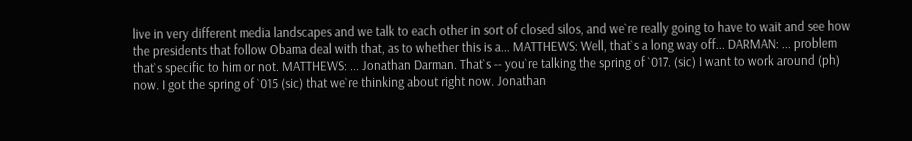live in very different media landscapes and we talk to each other in sort of closed silos, and we`re really going to have to wait and see how the presidents that follow Obama deal with that, as to whether this is a... MATTHEWS: Well, that`s a long way off... DARMAN: ... problem that`s specific to him or not. MATTHEWS: ... Jonathan Darman. That`s -- you`re talking the spring of `017. (sic) I want to work around (ph) now. I got the spring of `015 (sic) that we`re thinking about right now. Jonathan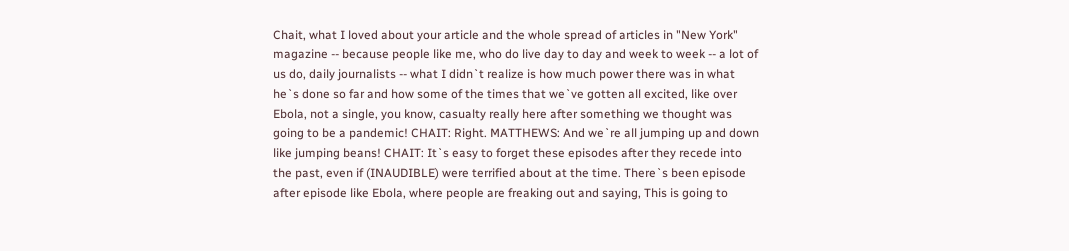Chait, what I loved about your article and the whole spread of articles in "New York" magazine -- because people like me, who do live day to day and week to week -- a lot of us do, daily journalists -- what I didn`t realize is how much power there was in what he`s done so far and how some of the times that we`ve gotten all excited, like over Ebola, not a single, you know, casualty really here after something we thought was going to be a pandemic! CHAIT: Right. MATTHEWS: And we`re all jumping up and down like jumping beans! CHAIT: It`s easy to forget these episodes after they recede into the past, even if (INAUDIBLE) were terrified about at the time. There`s been episode after episode like Ebola, where people are freaking out and saying, This is going to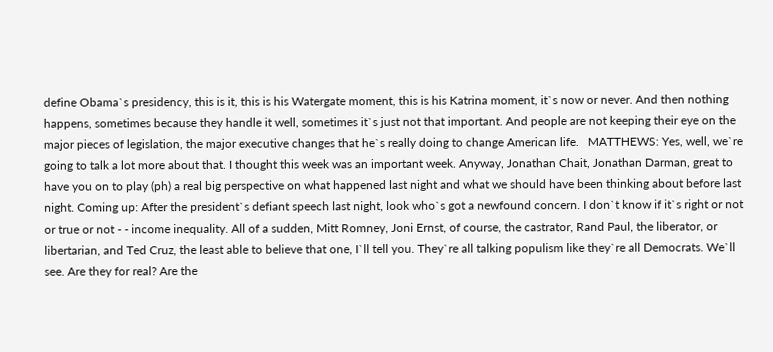define Obama`s presidency, this is it, this is his Watergate moment, this is his Katrina moment, it`s now or never. And then nothing happens, sometimes because they handle it well, sometimes it`s just not that important. And people are not keeping their eye on the major pieces of legislation, the major executive changes that he`s really doing to change American life.   MATTHEWS: Yes, well, we`re going to talk a lot more about that. I thought this week was an important week. Anyway, Jonathan Chait, Jonathan Darman, great to have you on to play (ph) a real big perspective on what happened last night and what we should have been thinking about before last night. Coming up: After the president`s defiant speech last night, look who`s got a newfound concern. I don`t know if it`s right or not or true or not - - income inequality. All of a sudden, Mitt Romney, Joni Ernst, of course, the castrator, Rand Paul, the liberator, or libertarian, and Ted Cruz, the least able to believe that one, I`ll tell you. They`re all talking populism like they`re all Democrats. We`ll see. Are they for real? Are the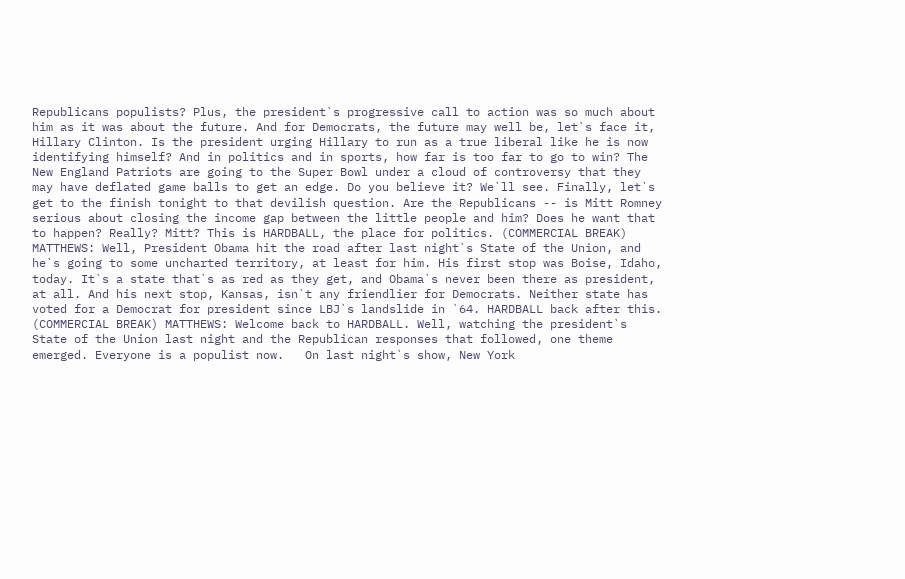Republicans populists? Plus, the president`s progressive call to action was so much about him as it was about the future. And for Democrats, the future may well be, let`s face it, Hillary Clinton. Is the president urging Hillary to run as a true liberal like he is now identifying himself? And in politics and in sports, how far is too far to go to win? The New England Patriots are going to the Super Bowl under a cloud of controversy that they may have deflated game balls to get an edge. Do you believe it? We`ll see. Finally, let`s get to the finish tonight to that devilish question. Are the Republicans -- is Mitt Romney serious about closing the income gap between the little people and him? Does he want that to happen? Really? Mitt? This is HARDBALL, the place for politics. (COMMERCIAL BREAK) MATTHEWS: Well, President Obama hit the road after last night`s State of the Union, and he`s going to some uncharted territory, at least for him. His first stop was Boise, Idaho, today. It`s a state that`s as red as they get, and Obama`s never been there as president, at all. And his next stop, Kansas, isn`t any friendlier for Democrats. Neither state has voted for a Democrat for president since LBJ`s landslide in `64. HARDBALL back after this. (COMMERCIAL BREAK) MATTHEWS: Welcome back to HARDBALL. Well, watching the president`s State of the Union last night and the Republican responses that followed, one theme emerged. Everyone is a populist now.   On last night`s show, New York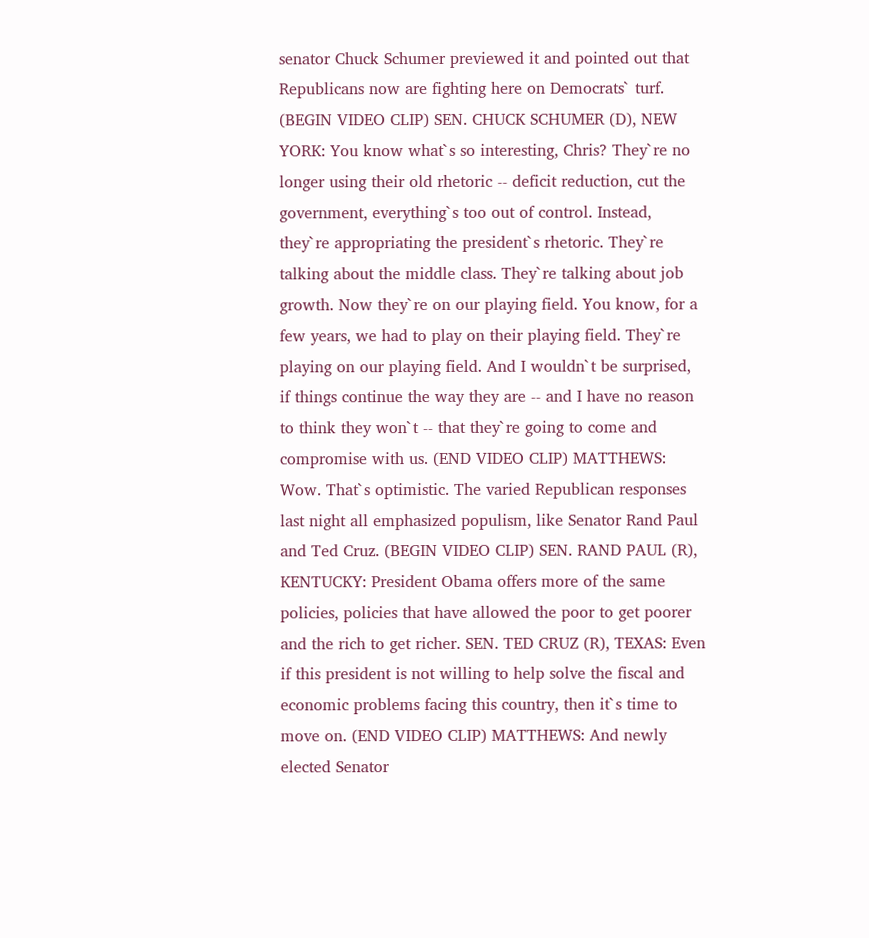senator Chuck Schumer previewed it and pointed out that Republicans now are fighting here on Democrats` turf. (BEGIN VIDEO CLIP) SEN. CHUCK SCHUMER (D), NEW YORK: You know what`s so interesting, Chris? They`re no longer using their old rhetoric -- deficit reduction, cut the government, everything`s too out of control. Instead, they`re appropriating the president`s rhetoric. They`re talking about the middle class. They`re talking about job growth. Now they`re on our playing field. You know, for a few years, we had to play on their playing field. They`re playing on our playing field. And I wouldn`t be surprised, if things continue the way they are -- and I have no reason to think they won`t -- that they`re going to come and compromise with us. (END VIDEO CLIP) MATTHEWS: Wow. That`s optimistic. The varied Republican responses last night all emphasized populism, like Senator Rand Paul and Ted Cruz. (BEGIN VIDEO CLIP) SEN. RAND PAUL (R), KENTUCKY: President Obama offers more of the same policies, policies that have allowed the poor to get poorer and the rich to get richer. SEN. TED CRUZ (R), TEXAS: Even if this president is not willing to help solve the fiscal and economic problems facing this country, then it`s time to move on. (END VIDEO CLIP) MATTHEWS: And newly elected Senator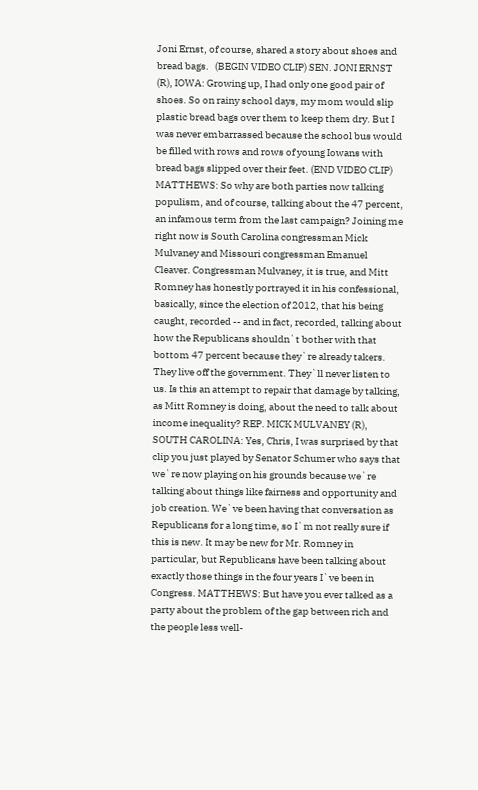Joni Ernst, of course, shared a story about shoes and bread bags.   (BEGIN VIDEO CLIP) SEN. JONI ERNST (R), IOWA: Growing up, I had only one good pair of shoes. So on rainy school days, my mom would slip plastic bread bags over them to keep them dry. But I was never embarrassed because the school bus would be filled with rows and rows of young Iowans with bread bags slipped over their feet. (END VIDEO CLIP) MATTHEWS: So why are both parties now talking populism, and of course, talking about the 47 percent, an infamous term from the last campaign? Joining me right now is South Carolina congressman Mick Mulvaney and Missouri congressman Emanuel Cleaver. Congressman Mulvaney, it is true, and Mitt Romney has honestly portrayed it in his confessional, basically, since the election of 2012, that his being caught, recorded -- and in fact, recorded, talking about how the Republicans shouldn`t bother with that bottom 47 percent because they`re already takers. They live off the government. They`ll never listen to us. Is this an attempt to repair that damage by talking, as Mitt Romney is doing, about the need to talk about income inequality? REP. MICK MULVANEY (R), SOUTH CAROLINA: Yes, Chris, I was surprised by that clip you just played by Senator Schumer who says that we`re now playing on his grounds because we`re talking about things like fairness and opportunity and job creation. We`ve been having that conversation as Republicans for a long time, so I`m not really sure if this is new. It may be new for Mr. Romney in particular, but Republicans have been talking about exactly those things in the four years I`ve been in Congress. MATTHEWS: But have you ever talked as a party about the problem of the gap between rich and the people less well-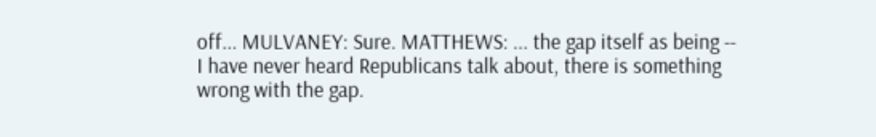off... MULVANEY: Sure. MATTHEWS: ... the gap itself as being -- I have never heard Republicans talk about, there is something wrong with the gap.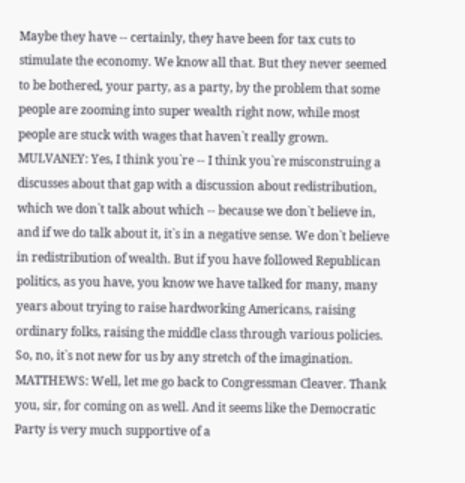Maybe they have -- certainly, they have been for tax cuts to stimulate the economy. We know all that. But they never seemed to be bothered, your party, as a party, by the problem that some people are zooming into super wealth right now, while most people are stuck with wages that haven`t really grown. MULVANEY: Yes, I think you`re -- I think you`re misconstruing a discusses about that gap with a discussion about redistribution, which we don`t talk about which -- because we don`t believe in, and if we do talk about it, it`s in a negative sense. We don`t believe in redistribution of wealth. But if you have followed Republican politics, as you have, you know we have talked for many, many years about trying to raise hardworking Americans, raising ordinary folks, raising the middle class through various policies. So, no, it`s not new for us by any stretch of the imagination. MATTHEWS: Well, let me go back to Congressman Cleaver. Thank you, sir, for coming on as well. And it seems like the Democratic Party is very much supportive of a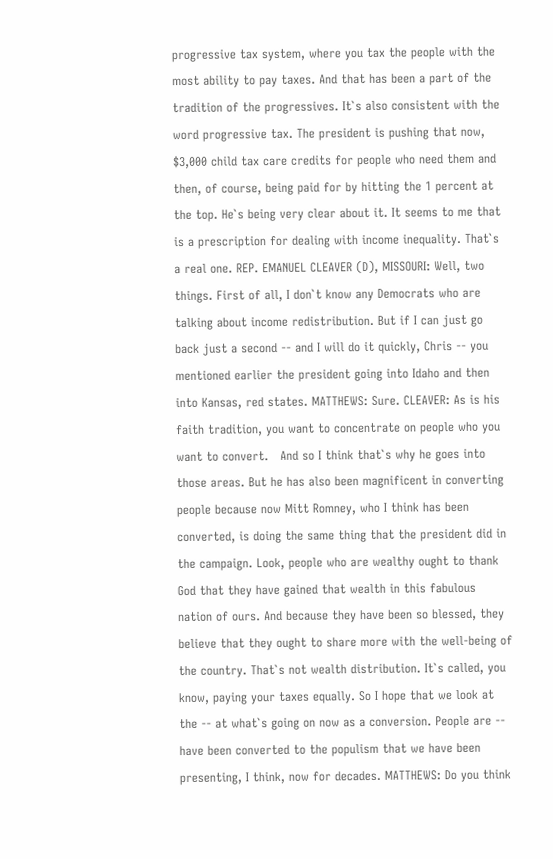progressive tax system, where you tax the people with the most ability to pay taxes. And that has been a part of the tradition of the progressives. It`s also consistent with the word progressive tax. The president is pushing that now, $3,000 child tax care credits for people who need them and then, of course, being paid for by hitting the 1 percent at the top. He`s being very clear about it. It seems to me that is a prescription for dealing with income inequality. That`s a real one. REP. EMANUEL CLEAVER (D), MISSOURI: Well, two things. First of all, I don`t know any Democrats who are talking about income redistribution. But if I can just go back just a second -- and I will do it quickly, Chris -- you mentioned earlier the president going into Idaho and then into Kansas, red states. MATTHEWS: Sure. CLEAVER: As is his faith tradition, you want to concentrate on people who you want to convert.   And so I think that`s why he goes into those areas. But he has also been magnificent in converting people because now Mitt Romney, who I think has been converted, is doing the same thing that the president did in the campaign. Look, people who are wealthy ought to thank God that they have gained that wealth in this fabulous nation of ours. And because they have been so blessed, they believe that they ought to share more with the well-being of the country. That`s not wealth distribution. It`s called, you know, paying your taxes equally. So I hope that we look at the -- at what`s going on now as a conversion. People are -- have been converted to the populism that we have been presenting, I think, now for decades. MATTHEWS: Do you think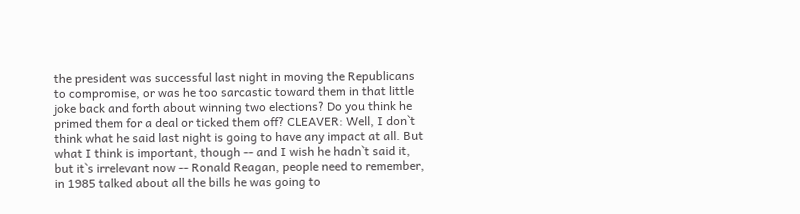the president was successful last night in moving the Republicans to compromise, or was he too sarcastic toward them in that little joke back and forth about winning two elections? Do you think he primed them for a deal or ticked them off? CLEAVER: Well, I don`t think what he said last night is going to have any impact at all. But what I think is important, though -- and I wish he hadn`t said it, but it`s irrelevant now -- Ronald Reagan, people need to remember, in 1985 talked about all the bills he was going to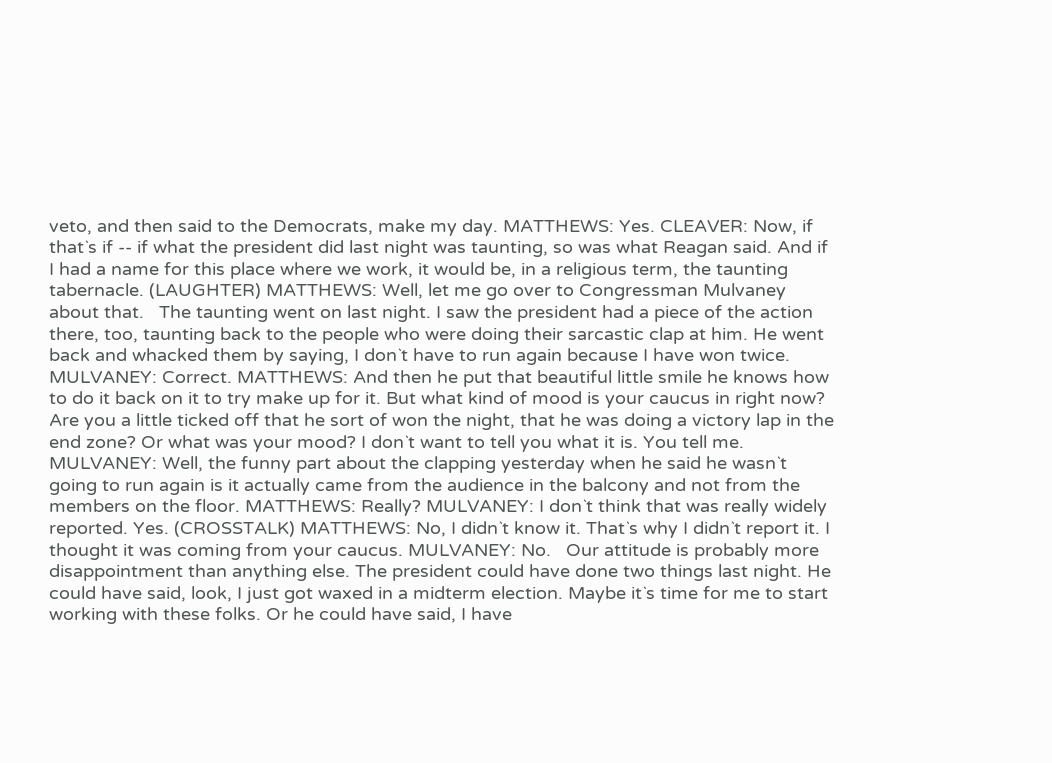veto, and then said to the Democrats, make my day. MATTHEWS: Yes. CLEAVER: Now, if that`s if -- if what the president did last night was taunting, so was what Reagan said. And if I had a name for this place where we work, it would be, in a religious term, the taunting tabernacle. (LAUGHTER) MATTHEWS: Well, let me go over to Congressman Mulvaney about that.   The taunting went on last night. I saw the president had a piece of the action there, too, taunting back to the people who were doing their sarcastic clap at him. He went back and whacked them by saying, I don`t have to run again because I have won twice. MULVANEY: Correct. MATTHEWS: And then he put that beautiful little smile he knows how to do it back on it to try make up for it. But what kind of mood is your caucus in right now? Are you a little ticked off that he sort of won the night, that he was doing a victory lap in the end zone? Or what was your mood? I don`t want to tell you what it is. You tell me. MULVANEY: Well, the funny part about the clapping yesterday when he said he wasn`t going to run again is it actually came from the audience in the balcony and not from the members on the floor. MATTHEWS: Really? MULVANEY: I don`t think that was really widely reported. Yes. (CROSSTALK) MATTHEWS: No, I didn`t know it. That`s why I didn`t report it. I thought it was coming from your caucus. MULVANEY: No.   Our attitude is probably more disappointment than anything else. The president could have done two things last night. He could have said, look, I just got waxed in a midterm election. Maybe it`s time for me to start working with these folks. Or he could have said, I have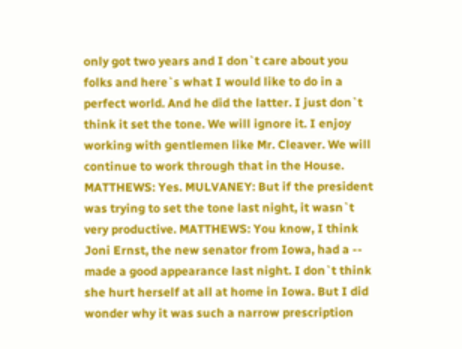only got two years and I don`t care about you folks and here`s what I would like to do in a perfect world. And he did the latter. I just don`t think it set the tone. We will ignore it. I enjoy working with gentlemen like Mr. Cleaver. We will continue to work through that in the House. MATTHEWS: Yes. MULVANEY: But if the president was trying to set the tone last night, it wasn`t very productive. MATTHEWS: You know, I think Joni Ernst, the new senator from Iowa, had a -- made a good appearance last night. I don`t think she hurt herself at all at home in Iowa. But I did wonder why it was such a narrow prescription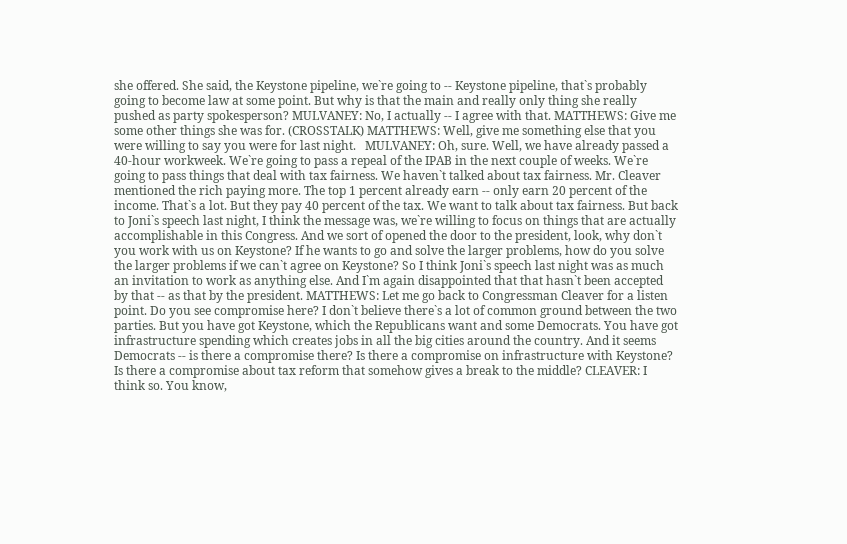she offered. She said, the Keystone pipeline, we`re going to -- Keystone pipeline, that`s probably going to become law at some point. But why is that the main and really only thing she really pushed as party spokesperson? MULVANEY: No, I actually -- I agree with that. MATTHEWS: Give me some other things she was for. (CROSSTALK) MATTHEWS: Well, give me something else that you were willing to say you were for last night.   MULVANEY: Oh, sure. Well, we have already passed a 40-hour workweek. We`re going to pass a repeal of the IPAB in the next couple of weeks. We`re going to pass things that deal with tax fairness. We haven`t talked about tax fairness. Mr. Cleaver mentioned the rich paying more. The top 1 percent already earn -- only earn 20 percent of the income. That`s a lot. But they pay 40 percent of the tax. We want to talk about tax fairness. But back to Joni`s speech last night, I think the message was, we`re willing to focus on things that are actually accomplishable in this Congress. And we sort of opened the door to the president, look, why don`t you work with us on Keystone? If he wants to go and solve the larger problems, how do you solve the larger problems if we can`t agree on Keystone? So I think Joni`s speech last night was as much an invitation to work as anything else. And I`m again disappointed that that hasn`t been accepted by that -- as that by the president. MATTHEWS: Let me go back to Congressman Cleaver for a listen point. Do you see compromise here? I don`t believe there`s a lot of common ground between the two parties. But you have got Keystone, which the Republicans want and some Democrats. You have got infrastructure spending which creates jobs in all the big cities around the country. And it seems Democrats -- is there a compromise there? Is there a compromise on infrastructure with Keystone? Is there a compromise about tax reform that somehow gives a break to the middle? CLEAVER: I think so. You know,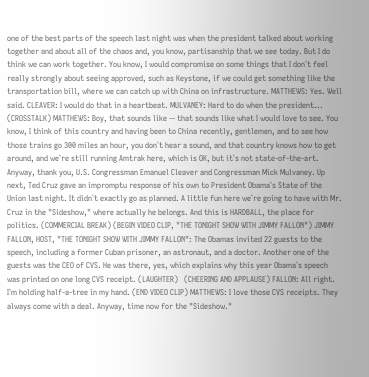one of the best parts of the speech last night was when the president talked about working together and about all of the chaos and, you know, partisanship that we see today. But I do think we can work together. You know, I would compromise on some things that I don`t feel really strongly about seeing approved, such as Keystone, if we could get something like the transportation bill, where we can catch up with China on infrastructure. MATTHEWS: Yes. Well said. CLEAVER: I would do that in a heartbeat. MULVANEY: Hard to do when the president...   (CROSSTALK) MATTHEWS: Boy, that sounds like -- that sounds like what I would love to see. You know, I think of this country and having been to China recently, gentlemen, and to see how those trains go 300 miles an hour, you don`t hear a sound, and that country knows how to get around, and we`re still running Amtrak here, which is OK, but it`s not state-of-the-art. Anyway, thank you, U.S. Congressman Emanuel Cleaver and Congressman Mick Mulvaney. Up next, Ted Cruz gave an impromptu response of his own to President Obama`s State of the Union last night. It didn`t exactly go as planned. A little fun here we`re going to have with Mr. Cruz in the "Sideshow," where actually he belongs. And this is HARDBALL, the place for politics. (COMMERCIAL BREAK) (BEGIN VIDEO CLIP, "THE TONIGHT SHOW WITH JIMMY FALLON") JIMMY FALLON, HOST, "THE TONIGHT SHOW WITH JIMMY FALLON": The Obamas invited 22 guests to the speech, including a former Cuban prisoner, an astronaut, and a doctor. Another one of the guests was the CEO of CVS. He was there, yes, which explains why this year Obama`s speech was printed on one long CVS receipt. (LAUGHTER)   (CHEERING AND APPLAUSE) FALLON: All right. I`m holding half-a-tree in my hand. (END VIDEO CLIP) MATTHEWS: I love those CVS receipts. They always come with a deal. Anyway, time now for the "Sideshow."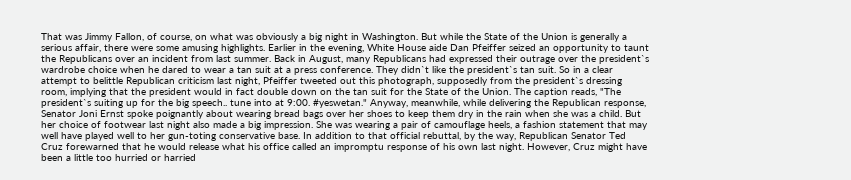That was Jimmy Fallon, of course, on what was obviously a big night in Washington. But while the State of the Union is generally a serious affair, there were some amusing highlights. Earlier in the evening, White House aide Dan Pfeiffer seized an opportunity to taunt the Republicans over an incident from last summer. Back in August, many Republicans had expressed their outrage over the president`s wardrobe choice when he dared to wear a tan suit at a press conference. They didn`t like the president`s tan suit. So in a clear attempt to belittle Republican criticism last night, Pfeiffer tweeted out this photograph, supposedly from the president`s dressing room, implying that the president would in fact double down on the tan suit for the State of the Union. The caption reads, "The president`s suiting up for the big speech.. tune into at 9:00. #yeswetan." Anyway, meanwhile, while delivering the Republican response, Senator Joni Ernst spoke poignantly about wearing bread bags over her shoes to keep them dry in the rain when she was a child. But her choice of footwear last night also made a big impression. She was wearing a pair of camouflage heels, a fashion statement that may well have played well to her gun-toting conservative base. In addition to that official rebuttal, by the way, Republican Senator Ted Cruz forewarned that he would release what his office called an impromptu response of his own last night. However, Cruz might have been a little too hurried or harried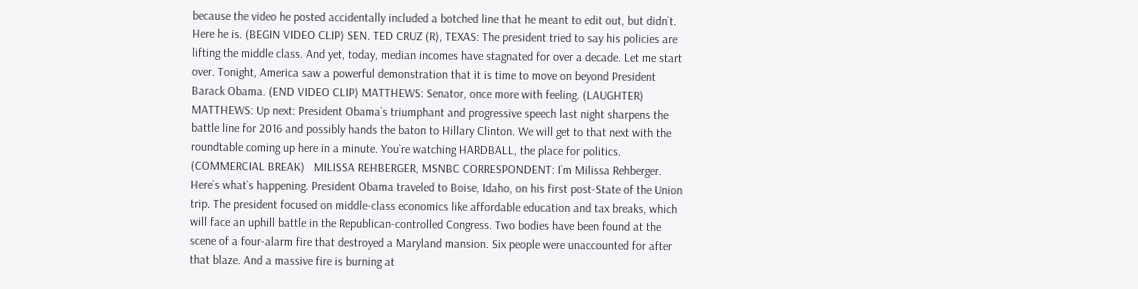because the video he posted accidentally included a botched line that he meant to edit out, but didn`t.   Here he is. (BEGIN VIDEO CLIP) SEN. TED CRUZ (R), TEXAS: The president tried to say his policies are lifting the middle class. And yet, today, median incomes have stagnated for over a decade. Let me start over. Tonight, America saw a powerful demonstration that it is time to move on beyond President Barack Obama. (END VIDEO CLIP) MATTHEWS: Senator, once more with feeling. (LAUGHTER) MATTHEWS: Up next: President Obama`s triumphant and progressive speech last night sharpens the battle line for 2016 and possibly hands the baton to Hillary Clinton. We will get to that next with the roundtable coming up here in a minute. You`re watching HARDBALL, the place for politics. (COMMERCIAL BREAK)   MILISSA REHBERGER, MSNBC CORRESPONDENT: I`m Milissa Rehberger. Here`s what`s happening. President Obama traveled to Boise, Idaho, on his first post-State of the Union trip. The president focused on middle-class economics like affordable education and tax breaks, which will face an uphill battle in the Republican-controlled Congress. Two bodies have been found at the scene of a four-alarm fire that destroyed a Maryland mansion. Six people were unaccounted for after that blaze. And a massive fire is burning at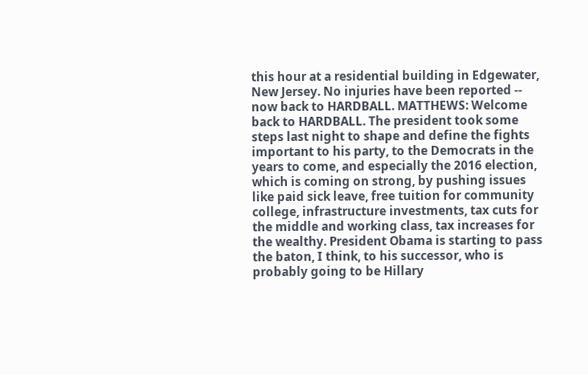this hour at a residential building in Edgewater, New Jersey. No injuries have been reported -- now back to HARDBALL. MATTHEWS: Welcome back to HARDBALL. The president took some steps last night to shape and define the fights important to his party, to the Democrats in the years to come, and especially the 2016 election, which is coming on strong, by pushing issues like paid sick leave, free tuition for community college, infrastructure investments, tax cuts for the middle and working class, tax increases for the wealthy. President Obama is starting to pass the baton, I think, to his successor, who is probably going to be Hillary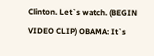Clinton. Let`s watch. (BEGIN VIDEO CLIP) OBAMA: It`s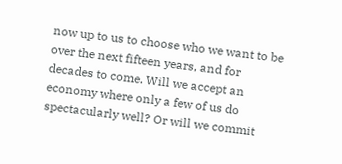now up to us to choose who we want to be over the next fifteen years, and for decades to come. Will we accept an economy where only a few of us do spectacularly well? Or will we commit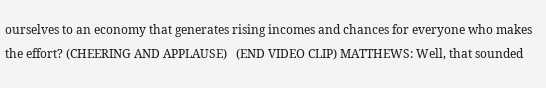ourselves to an economy that generates rising incomes and chances for everyone who makes the effort? (CHEERING AND APPLAUSE)   (END VIDEO CLIP) MATTHEWS: Well, that sounded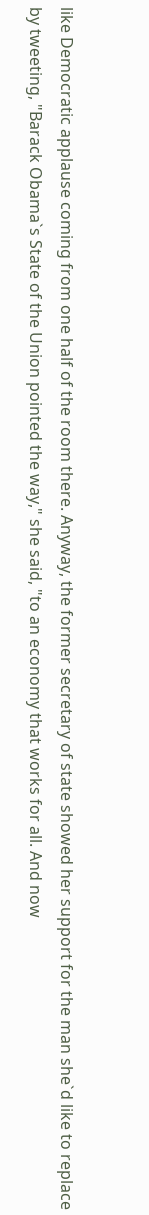like Democratic applause coming from one half of the room there. Anyway, the former secretary of state showed her support for the man she`d like to replace by tweeting, "Barack Obama`s State of the Union pointed the way," she said, "to an economy that works for all. And now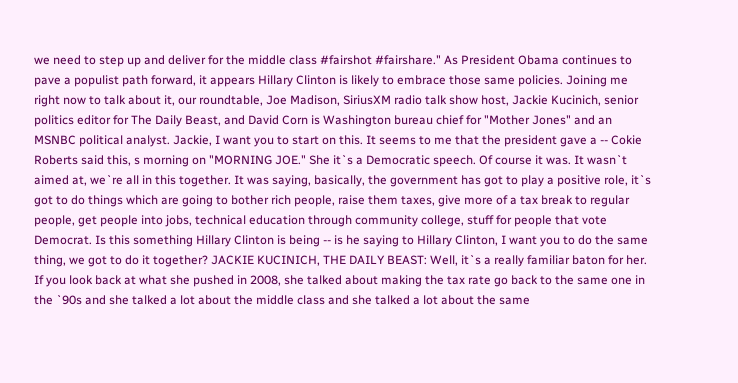we need to step up and deliver for the middle class #fairshot #fairshare." As President Obama continues to pave a populist path forward, it appears Hillary Clinton is likely to embrace those same policies. Joining me right now to talk about it, our roundtable, Joe Madison, SiriusXM radio talk show host, Jackie Kucinich, senior politics editor for The Daily Beast, and David Corn is Washington bureau chief for "Mother Jones" and an MSNBC political analyst. Jackie, I want you to start on this. It seems to me that the president gave a -- Cokie Roberts said this, s morning on "MORNING JOE." She it`s a Democratic speech. Of course it was. It wasn`t aimed at, we`re all in this together. It was saying, basically, the government has got to play a positive role, it`s got to do things which are going to bother rich people, raise them taxes, give more of a tax break to regular people, get people into jobs, technical education through community college, stuff for people that vote Democrat. Is this something Hillary Clinton is being -- is he saying to Hillary Clinton, I want you to do the same thing, we got to do it together? JACKIE KUCINICH, THE DAILY BEAST: Well, it`s a really familiar baton for her. If you look back at what she pushed in 2008, she talked about making the tax rate go back to the same one in the `90s and she talked a lot about the middle class and she talked a lot about the same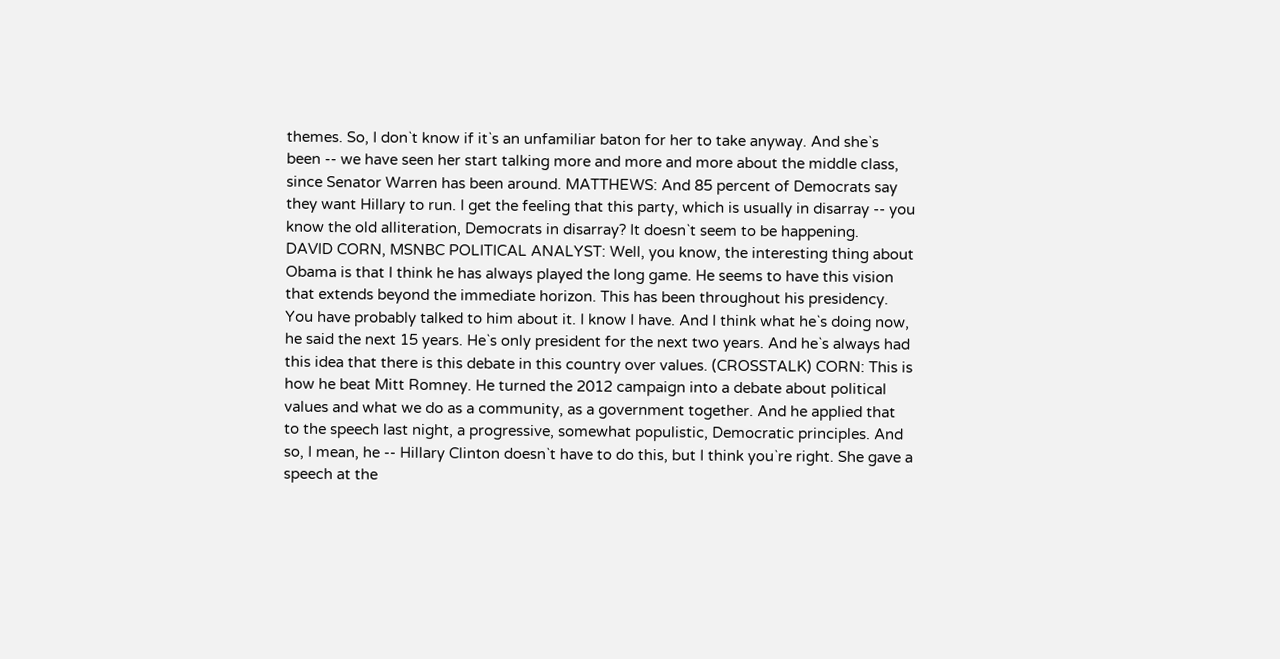themes. So, I don`t know if it`s an unfamiliar baton for her to take anyway. And she`s been -- we have seen her start talking more and more and more about the middle class, since Senator Warren has been around. MATTHEWS: And 85 percent of Democrats say they want Hillary to run. I get the feeling that this party, which is usually in disarray -- you know the old alliteration, Democrats in disarray? It doesn`t seem to be happening.   DAVID CORN, MSNBC POLITICAL ANALYST: Well, you know, the interesting thing about Obama is that I think he has always played the long game. He seems to have this vision that extends beyond the immediate horizon. This has been throughout his presidency. You have probably talked to him about it. I know I have. And I think what he`s doing now, he said the next 15 years. He`s only president for the next two years. And he`s always had this idea that there is this debate in this country over values. (CROSSTALK) CORN: This is how he beat Mitt Romney. He turned the 2012 campaign into a debate about political values and what we do as a community, as a government together. And he applied that to the speech last night, a progressive, somewhat populistic, Democratic principles. And so, I mean, he -- Hillary Clinton doesn`t have to do this, but I think you`re right. She gave a speech at the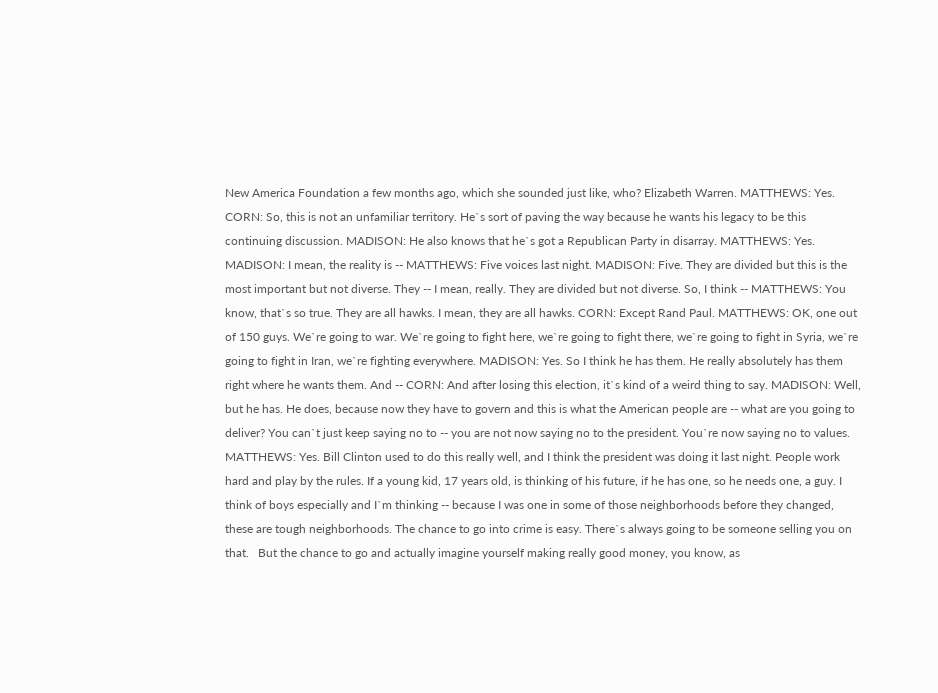New America Foundation a few months ago, which she sounded just like, who? Elizabeth Warren. MATTHEWS: Yes. CORN: So, this is not an unfamiliar territory. He`s sort of paving the way because he wants his legacy to be this continuing discussion. MADISON: He also knows that he`s got a Republican Party in disarray. MATTHEWS: Yes.   MADISON: I mean, the reality is -- MATTHEWS: Five voices last night. MADISON: Five. They are divided but this is the most important but not diverse. They -- I mean, really. They are divided but not diverse. So, I think -- MATTHEWS: You know, that`s so true. They are all hawks. I mean, they are all hawks. CORN: Except Rand Paul. MATTHEWS: OK, one out of 150 guys. We`re going to war. We`re going to fight here, we`re going to fight there, we`re going to fight in Syria, we`re going to fight in Iran, we`re fighting everywhere. MADISON: Yes. So I think he has them. He really absolutely has them right where he wants them. And -- CORN: And after losing this election, it`s kind of a weird thing to say. MADISON: Well, but he has. He does, because now they have to govern and this is what the American people are -- what are you going to deliver? You can`t just keep saying no to -- you are not now saying no to the president. You`re now saying no to values. MATTHEWS: Yes. Bill Clinton used to do this really well, and I think the president was doing it last night. People work hard and play by the rules. If a young kid, 17 years old, is thinking of his future, if he has one, so he needs one, a guy. I think of boys especially and I`m thinking -- because I was one in some of those neighborhoods before they changed, these are tough neighborhoods. The chance to go into crime is easy. There`s always going to be someone selling you on that.   But the chance to go and actually imagine yourself making really good money, you know, as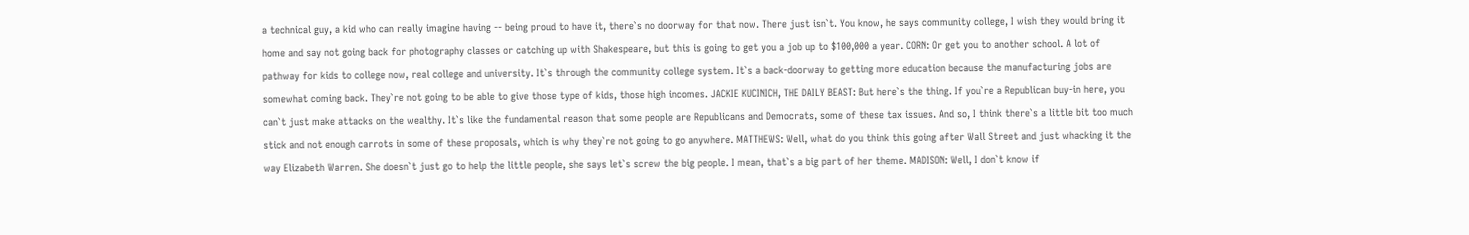a technical guy, a kid who can really imagine having -- being proud to have it, there`s no doorway for that now. There just isn`t. You know, he says community college, I wish they would bring it home and say not going back for photography classes or catching up with Shakespeare, but this is going to get you a job up to $100,000 a year. CORN: Or get you to another school. A lot of pathway for kids to college now, real college and university. It`s through the community college system. It`s a back-doorway to getting more education because the manufacturing jobs are somewhat coming back. They`re not going to be able to give those type of kids, those high incomes. JACKIE KUCINICH, THE DAILY BEAST: But here`s the thing. If you`re a Republican buy-in here, you can`t just make attacks on the wealthy. It`s like the fundamental reason that some people are Republicans and Democrats, some of these tax issues. And so, I think there`s a little bit too much stick and not enough carrots in some of these proposals, which is why they`re not going to go anywhere. MATTHEWS: Well, what do you think this going after Wall Street and just whacking it the way Elizabeth Warren. She doesn`t just go to help the little people, she says let`s screw the big people. I mean, that`s a big part of her theme. MADISON: Well, I don`t know if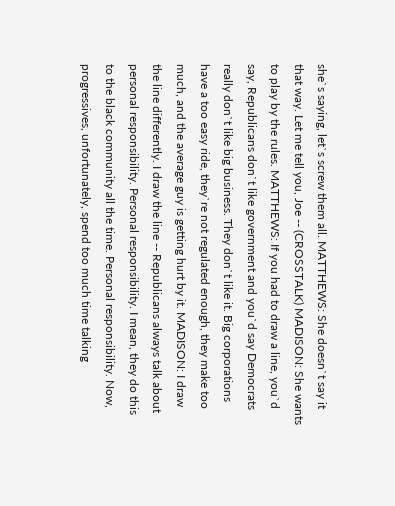she`s saying, let`s screw them all. MATTHEWS: She doesn`t say it that way. Let me tell you, Joe -- (CROSSTALK) MADISON: She wants to play by the rules. MATTHEWS: If you had to draw a line, you`d say, Republicans don`t like government and you`d say Democrats really don`t like big business. They don`t like it. Big corporations have a too easy ride, they`re not regulated enough, they make too much, and the average guy is getting hurt by it. MADISON: I draw the line differently. I draw the line -- Republicans always talk about personal responsibility. Personal responsibility. I mean, they do this to the black community all the time. Personal responsibility. Now, progressives, unfortunately, spend too much time talking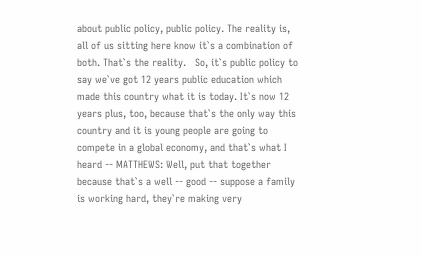about public policy, public policy. The reality is, all of us sitting here know it`s a combination of both. That`s the reality.   So, it`s public policy to say we`ve got 12 years public education which made this country what it is today. It`s now 12 years plus, too, because that`s the only way this country and it is young people are going to compete in a global economy, and that`s what I heard -- MATTHEWS: Well, put that together because that`s a well -- good -- suppose a family is working hard, they`re making very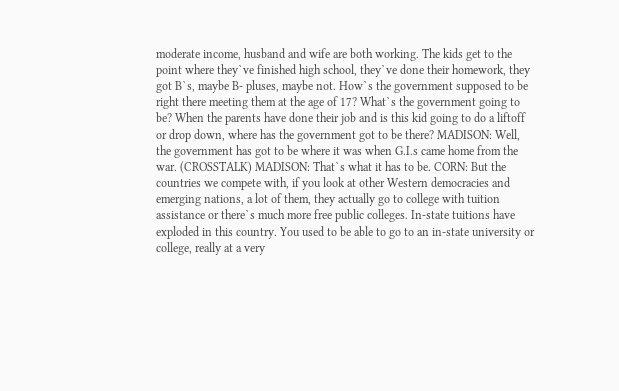moderate income, husband and wife are both working. The kids get to the point where they`ve finished high school, they`ve done their homework, they got B`s, maybe B- pluses, maybe not. How`s the government supposed to be right there meeting them at the age of 17? What`s the government going to be? When the parents have done their job and is this kid going to do a liftoff or drop down, where has the government got to be there? MADISON: Well, the government has got to be where it was when G.I.s came home from the war. (CROSSTALK) MADISON: That`s what it has to be. CORN: But the countries we compete with, if you look at other Western democracies and emerging nations, a lot of them, they actually go to college with tuition assistance or there`s much more free public colleges. In-state tuitions have exploded in this country. You used to be able to go to an in-state university or college, really at a very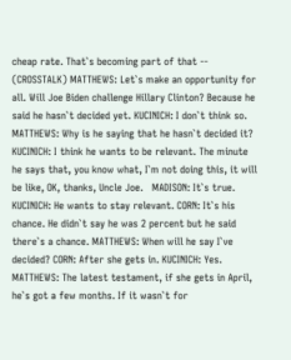cheap rate. That`s becoming part of that -- (CROSSTALK) MATTHEWS: Let`s make an opportunity for all. Will Joe Biden challenge Hillary Clinton? Because he said he hasn`t decided yet. KUCINICH: I don`t think so. MATTHEWS: Why is he saying that he hasn`t decided it? KUCINICH: I think he wants to be relevant. The minute he says that, you know what, I`m not doing this, it will be like, OK, thanks, Uncle Joe.   MADISON: It`s true. KUCINICH: He wants to stay relevant. CORN: It`s his chance. He didn`t say he was 2 percent but he said there`s a chance. MATTHEWS: When will he say I`ve decided? CORN: After she gets in. KUCINICH: Yes. MATTHEWS: The latest testament, if she gets in April, he`s got a few months. If it wasn`t for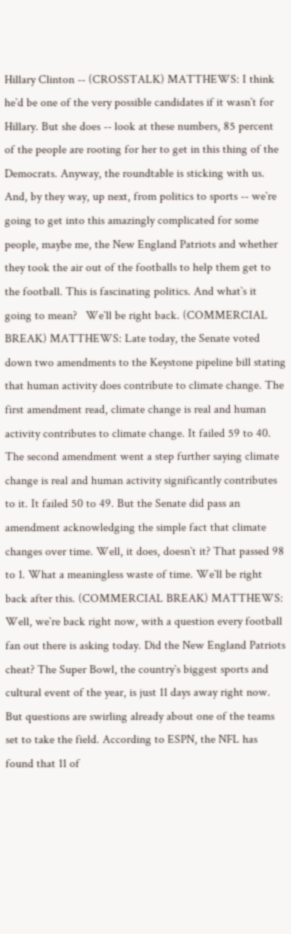Hillary Clinton -- (CROSSTALK) MATTHEWS: I think he`d be one of the very possible candidates if it wasn`t for Hillary. But she does -- look at these numbers, 85 percent of the people are rooting for her to get in this thing of the Democrats. Anyway, the roundtable is sticking with us. And, by they way, up next, from politics to sports -- we`re going to get into this amazingly complicated for some people, maybe me, the New England Patriots and whether they took the air out of the footballs to help them get to the football. This is fascinating politics. And what`s it going to mean?   We`ll be right back. (COMMERCIAL BREAK) MATTHEWS: Late today, the Senate voted down two amendments to the Keystone pipeline bill stating that human activity does contribute to climate change. The first amendment read, climate change is real and human activity contributes to climate change. It failed 59 to 40. The second amendment went a step further saying climate change is real and human activity significantly contributes to it. It failed 50 to 49. But the Senate did pass an amendment acknowledging the simple fact that climate changes over time. Well, it does, doesn`t it? That passed 98 to 1. What a meaningless waste of time. We`ll be right back after this. (COMMERCIAL BREAK) MATTHEWS: Well, we`re back right now, with a question every football fan out there is asking today. Did the New England Patriots cheat? The Super Bowl, the country`s biggest sports and cultural event of the year, is just 11 days away right now. But questions are swirling already about one of the teams set to take the field. According to ESPN, the NFL has found that 11 of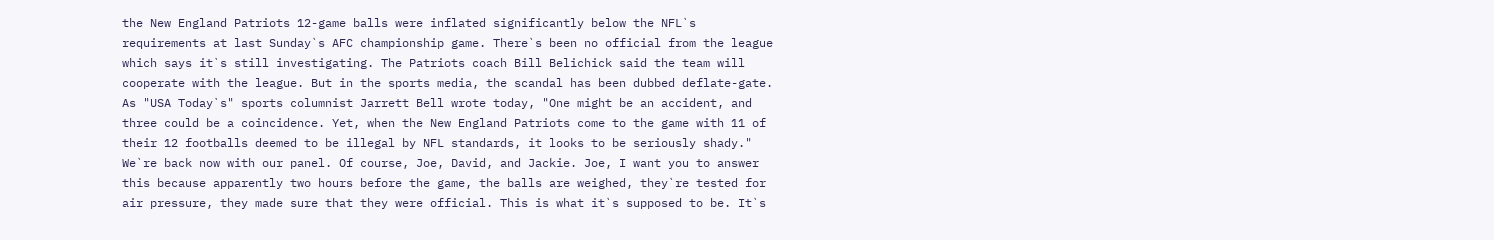the New England Patriots 12-game balls were inflated significantly below the NFL`s requirements at last Sunday`s AFC championship game. There`s been no official from the league which says it`s still investigating. The Patriots coach Bill Belichick said the team will cooperate with the league. But in the sports media, the scandal has been dubbed deflate-gate. As "USA Today`s" sports columnist Jarrett Bell wrote today, "One might be an accident, and three could be a coincidence. Yet, when the New England Patriots come to the game with 11 of their 12 footballs deemed to be illegal by NFL standards, it looks to be seriously shady."   We`re back now with our panel. Of course, Joe, David, and Jackie. Joe, I want you to answer this because apparently two hours before the game, the balls are weighed, they`re tested for air pressure, they made sure that they were official. This is what it`s supposed to be. It`s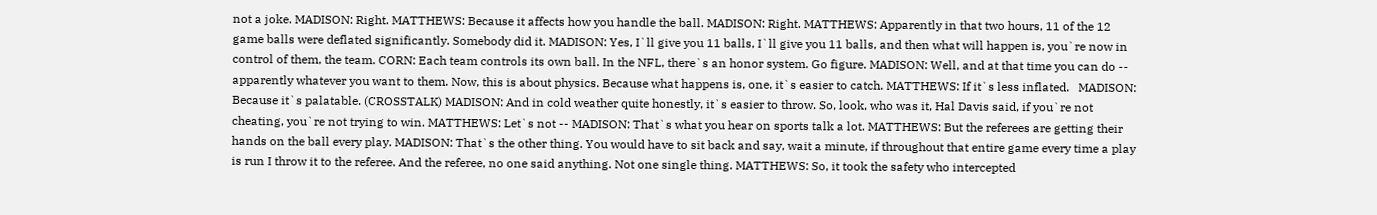not a joke. MADISON: Right. MATTHEWS: Because it affects how you handle the ball. MADISON: Right. MATTHEWS: Apparently in that two hours, 11 of the 12 game balls were deflated significantly. Somebody did it. MADISON: Yes, I`ll give you 11 balls, I`ll give you 11 balls, and then what will happen is, you`re now in control of them, the team. CORN: Each team controls its own ball. In the NFL, there`s an honor system. Go figure. MADISON: Well, and at that time you can do -- apparently whatever you want to them. Now, this is about physics. Because what happens is, one, it`s easier to catch. MATTHEWS: If it`s less inflated.   MADISON: Because it`s palatable. (CROSSTALK) MADISON: And in cold weather quite honestly, it`s easier to throw. So, look, who was it, Hal Davis said, if you`re not cheating, you`re not trying to win. MATTHEWS: Let`s not -- MADISON: That`s what you hear on sports talk a lot. MATTHEWS: But the referees are getting their hands on the ball every play. MADISON: That`s the other thing. You would have to sit back and say, wait a minute, if throughout that entire game every time a play is run I throw it to the referee. And the referee, no one said anything. Not one single thing. MATTHEWS: So, it took the safety who intercepted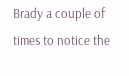Brady a couple of times to notice the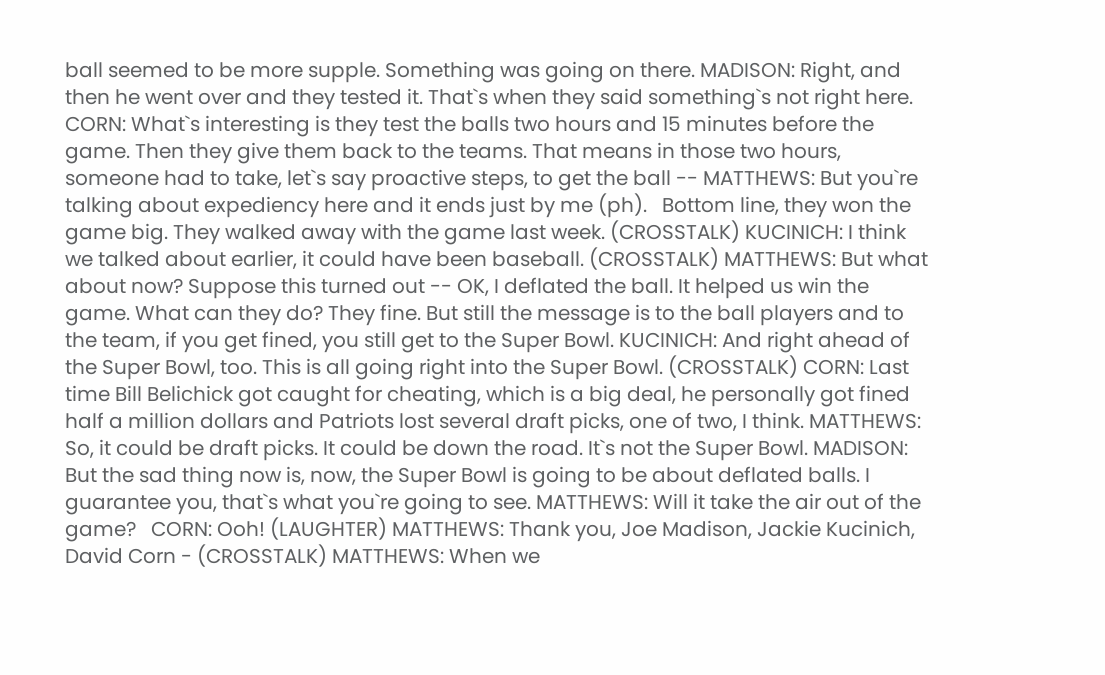ball seemed to be more supple. Something was going on there. MADISON: Right, and then he went over and they tested it. That`s when they said something`s not right here. CORN: What`s interesting is they test the balls two hours and 15 minutes before the game. Then they give them back to the teams. That means in those two hours, someone had to take, let`s say proactive steps, to get the ball -- MATTHEWS: But you`re talking about expediency here and it ends just by me (ph).   Bottom line, they won the game big. They walked away with the game last week. (CROSSTALK) KUCINICH: I think we talked about earlier, it could have been baseball. (CROSSTALK) MATTHEWS: But what about now? Suppose this turned out -- OK, I deflated the ball. It helped us win the game. What can they do? They fine. But still the message is to the ball players and to the team, if you get fined, you still get to the Super Bowl. KUCINICH: And right ahead of the Super Bowl, too. This is all going right into the Super Bowl. (CROSSTALK) CORN: Last time Bill Belichick got caught for cheating, which is a big deal, he personally got fined half a million dollars and Patriots lost several draft picks, one of two, I think. MATTHEWS: So, it could be draft picks. It could be down the road. It`s not the Super Bowl. MADISON: But the sad thing now is, now, the Super Bowl is going to be about deflated balls. I guarantee you, that`s what you`re going to see. MATTHEWS: Will it take the air out of the game?   CORN: Ooh! (LAUGHTER) MATTHEWS: Thank you, Joe Madison, Jackie Kucinich, David Corn - (CROSSTALK) MATTHEWS: When we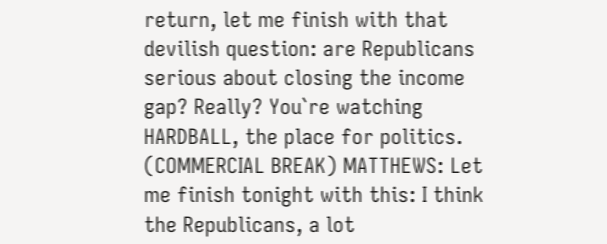return, let me finish with that devilish question: are Republicans serious about closing the income gap? Really? You`re watching HARDBALL, the place for politics. (COMMERCIAL BREAK) MATTHEWS: Let me finish tonight with this: I think the Republicans, a lot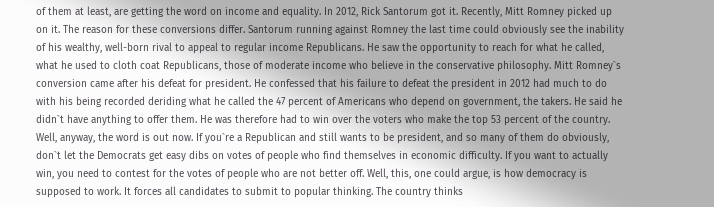of them at least, are getting the word on income and equality. In 2012, Rick Santorum got it. Recently, Mitt Romney picked up on it. The reason for these conversions differ. Santorum running against Romney the last time could obviously see the inability of his wealthy, well-born rival to appeal to regular income Republicans. He saw the opportunity to reach for what he called, what he used to cloth coat Republicans, those of moderate income who believe in the conservative philosophy. Mitt Romney`s conversion came after his defeat for president. He confessed that his failure to defeat the president in 2012 had much to do with his being recorded deriding what he called the 47 percent of Americans who depend on government, the takers. He said he didn`t have anything to offer them. He was therefore had to win over the voters who make the top 53 percent of the country.   Well, anyway, the word is out now. If you`re a Republican and still wants to be president, and so many of them do obviously, don`t let the Democrats get easy dibs on votes of people who find themselves in economic difficulty. If you want to actually win, you need to contest for the votes of people who are not better off. Well, this, one could argue, is how democracy is supposed to work. It forces all candidates to submit to popular thinking. The country thinks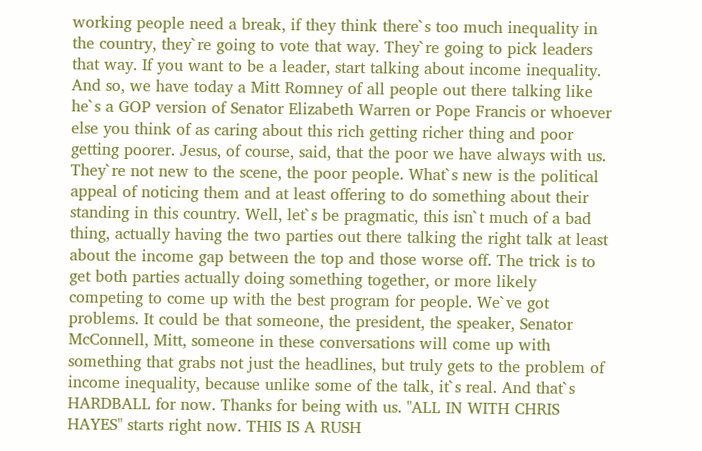working people need a break, if they think there`s too much inequality in the country, they`re going to vote that way. They`re going to pick leaders that way. If you want to be a leader, start talking about income inequality. And so, we have today a Mitt Romney of all people out there talking like he`s a GOP version of Senator Elizabeth Warren or Pope Francis or whoever else you think of as caring about this rich getting richer thing and poor getting poorer. Jesus, of course, said, that the poor we have always with us. They`re not new to the scene, the poor people. What`s new is the political appeal of noticing them and at least offering to do something about their standing in this country. Well, let`s be pragmatic, this isn`t much of a bad thing, actually having the two parties out there talking the right talk at least about the income gap between the top and those worse off. The trick is to get both parties actually doing something together, or more likely competing to come up with the best program for people. We`ve got problems. It could be that someone, the president, the speaker, Senator McConnell, Mitt, someone in these conversations will come up with something that grabs not just the headlines, but truly gets to the problem of income inequality, because unlike some of the talk, it`s real. And that`s HARDBALL for now. Thanks for being with us. "ALL IN WITH CHRIS HAYES" starts right now. THIS IS A RUSH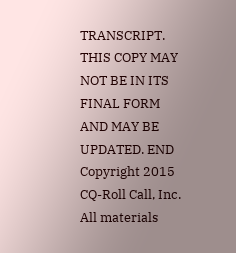TRANSCRIPT. THIS COPY MAY NOT BE IN ITS FINAL FORM AND MAY BE UPDATED. END Copyright 2015 CQ-Roll Call, Inc. All materials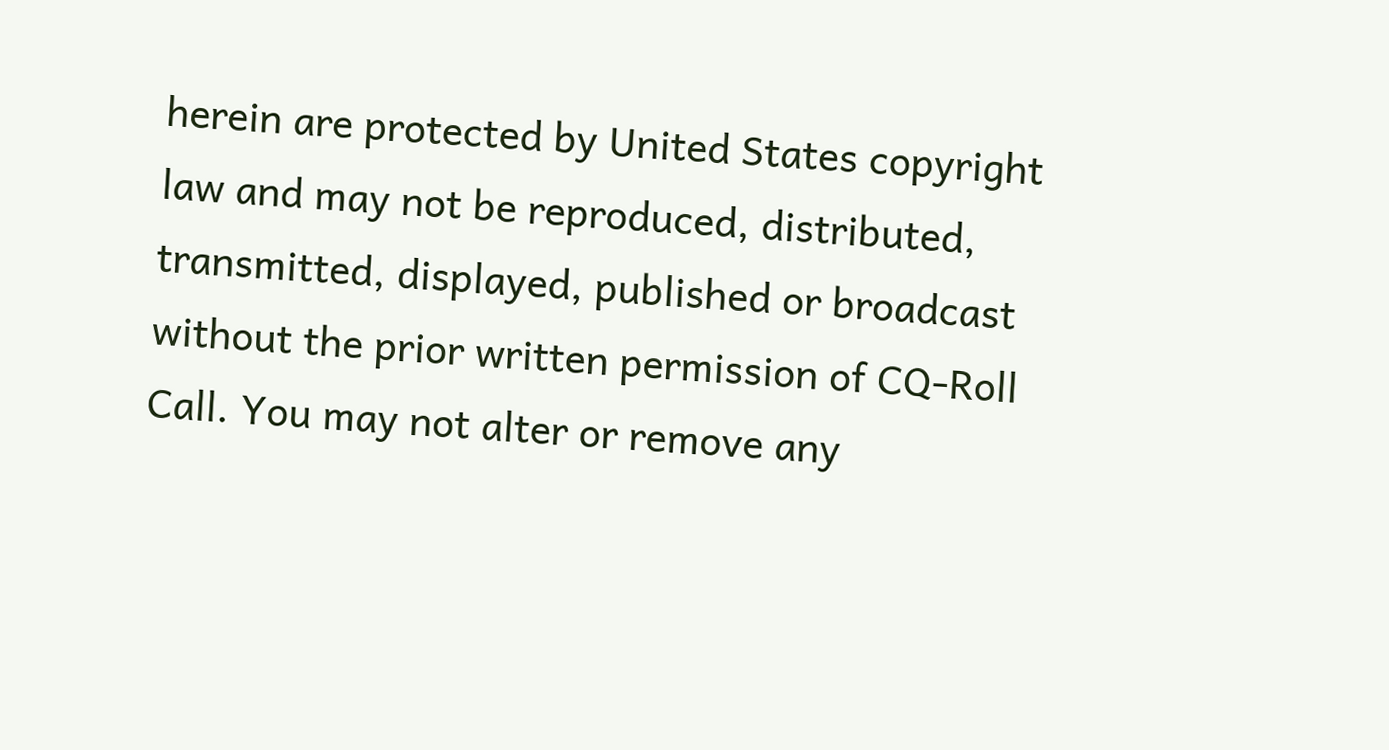herein are protected by United States copyright law and may not be reproduced, distributed, transmitted, displayed, published or broadcast without the prior written permission of CQ-Roll Call. You may not alter or remove any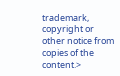trademark, copyright or other notice from copies of the content.>